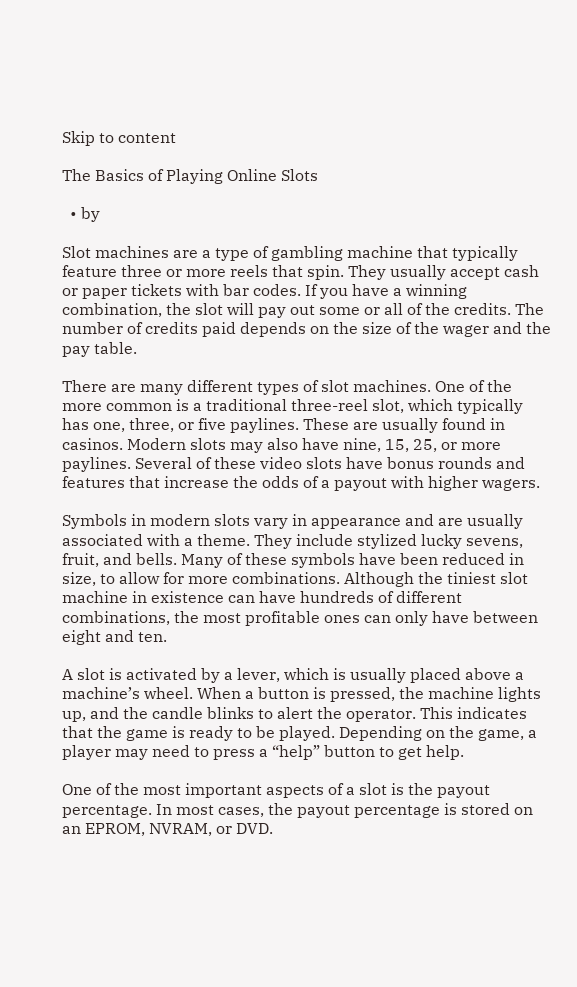Skip to content

The Basics of Playing Online Slots

  • by

Slot machines are a type of gambling machine that typically feature three or more reels that spin. They usually accept cash or paper tickets with bar codes. If you have a winning combination, the slot will pay out some or all of the credits. The number of credits paid depends on the size of the wager and the pay table.

There are many different types of slot machines. One of the more common is a traditional three-reel slot, which typically has one, three, or five paylines. These are usually found in casinos. Modern slots may also have nine, 15, 25, or more paylines. Several of these video slots have bonus rounds and features that increase the odds of a payout with higher wagers.

Symbols in modern slots vary in appearance and are usually associated with a theme. They include stylized lucky sevens, fruit, and bells. Many of these symbols have been reduced in size, to allow for more combinations. Although the tiniest slot machine in existence can have hundreds of different combinations, the most profitable ones can only have between eight and ten.

A slot is activated by a lever, which is usually placed above a machine’s wheel. When a button is pressed, the machine lights up, and the candle blinks to alert the operator. This indicates that the game is ready to be played. Depending on the game, a player may need to press a “help” button to get help.

One of the most important aspects of a slot is the payout percentage. In most cases, the payout percentage is stored on an EPROM, NVRAM, or DVD.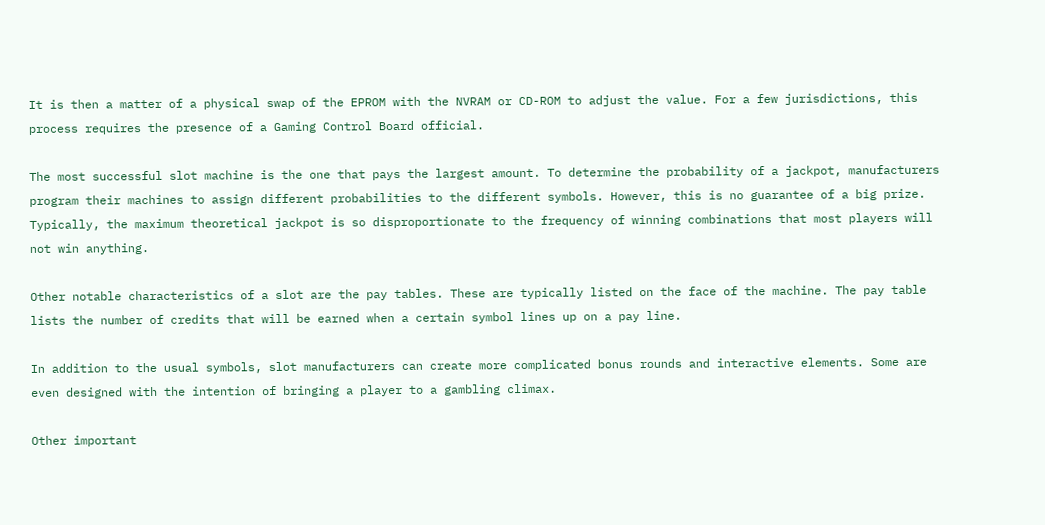It is then a matter of a physical swap of the EPROM with the NVRAM or CD-ROM to adjust the value. For a few jurisdictions, this process requires the presence of a Gaming Control Board official.

The most successful slot machine is the one that pays the largest amount. To determine the probability of a jackpot, manufacturers program their machines to assign different probabilities to the different symbols. However, this is no guarantee of a big prize. Typically, the maximum theoretical jackpot is so disproportionate to the frequency of winning combinations that most players will not win anything.

Other notable characteristics of a slot are the pay tables. These are typically listed on the face of the machine. The pay table lists the number of credits that will be earned when a certain symbol lines up on a pay line.

In addition to the usual symbols, slot manufacturers can create more complicated bonus rounds and interactive elements. Some are even designed with the intention of bringing a player to a gambling climax.

Other important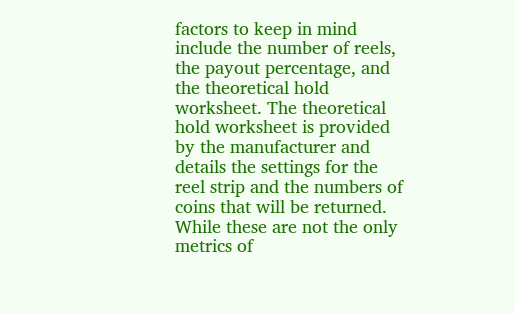factors to keep in mind include the number of reels, the payout percentage, and the theoretical hold worksheet. The theoretical hold worksheet is provided by the manufacturer and details the settings for the reel strip and the numbers of coins that will be returned. While these are not the only metrics of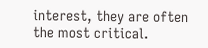interest, they are often the most critical.